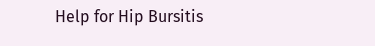Help for Hip Bursitis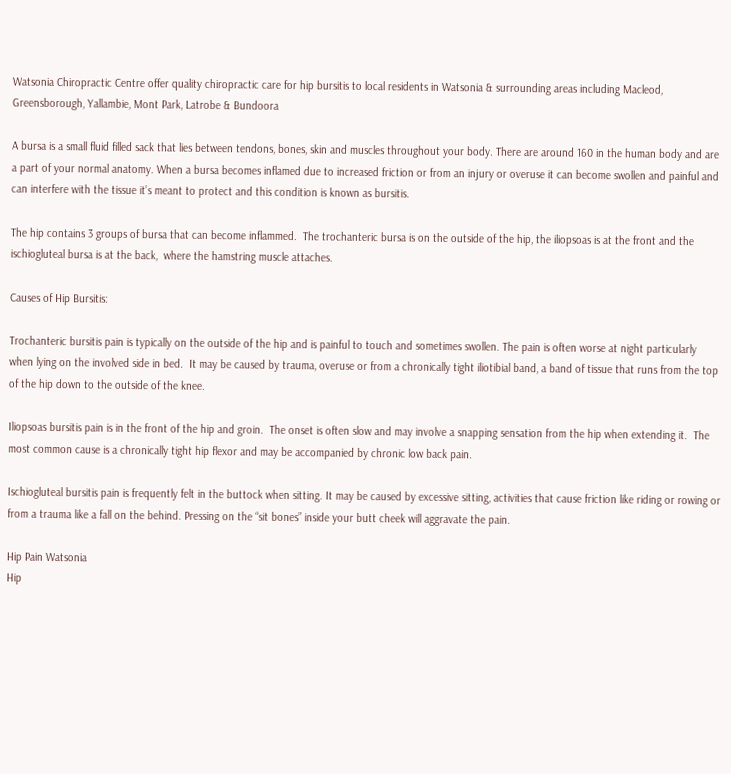Watsonia Chiropractic Centre offer quality chiropractic care for hip bursitis to local residents in Watsonia & surrounding areas including Macleod, Greensborough, Yallambie, Mont Park, Latrobe & Bundoora

A bursa is a small fluid filled sack that lies between tendons, bones, skin and muscles throughout your body. There are around 160 in the human body and are a part of your normal anatomy. When a bursa becomes inflamed due to increased friction or from an injury or overuse it can become swollen and painful and can interfere with the tissue it’s meant to protect and this condition is known as bursitis.

The hip contains 3 groups of bursa that can become inflammed.  The trochanteric bursa is on the outside of the hip, the iliopsoas is at the front and the ischiogluteal bursa is at the back,  where the hamstring muscle attaches.

Causes of Hip Bursitis:

Trochanteric bursitis pain is typically on the outside of the hip and is painful to touch and sometimes swollen. The pain is often worse at night particularly when lying on the involved side in bed.  It may be caused by trauma, overuse or from a chronically tight iliotibial band, a band of tissue that runs from the top of the hip down to the outside of the knee.

Iliopsoas bursitis pain is in the front of the hip and groin.  The onset is often slow and may involve a snapping sensation from the hip when extending it.  The most common cause is a chronically tight hip flexor and may be accompanied by chronic low back pain.

Ischiogluteal bursitis pain is frequently felt in the buttock when sitting. It may be caused by excessive sitting, activities that cause friction like riding or rowing or from a trauma like a fall on the behind. Pressing on the “sit bones” inside your butt cheek will aggravate the pain.

Hip Pain Watsonia
Hip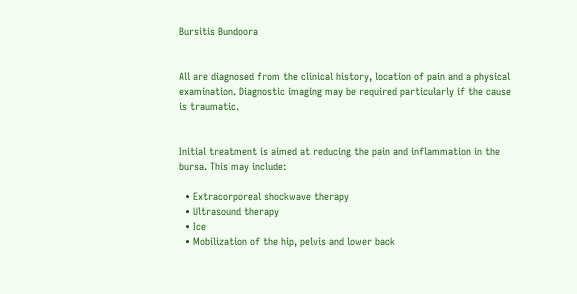Bursitis Bundoora


All are diagnosed from the clinical history, location of pain and a physical examination. Diagnostic imaging may be required particularly if the cause is traumatic.


Initial treatment is aimed at reducing the pain and inflammation in the bursa. This may include:

  • Extracorporeal shockwave therapy
  • Ultrasound therapy
  • Ice
  • Mobilization of the hip, pelvis and lower back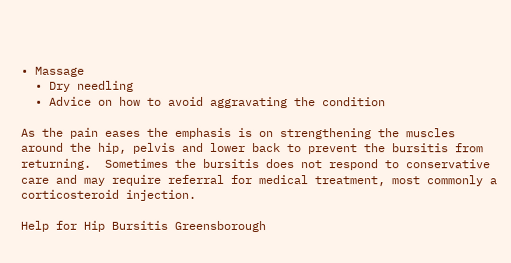• Massage
  • Dry needling
  • Advice on how to avoid aggravating the condition

As the pain eases the emphasis is on strengthening the muscles around the hip, pelvis and lower back to prevent the bursitis from returning.  Sometimes the bursitis does not respond to conservative care and may require referral for medical treatment, most commonly a corticosteroid injection.

Help for Hip Bursitis Greensborough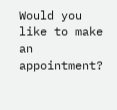Would you like to make an appointment?